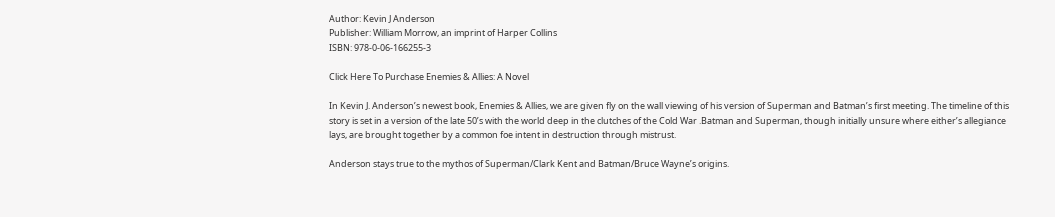Author: Kevin J Anderson
Publisher: William Morrow, an imprint of Harper Collins
ISBN: 978-0-06-166255-3

Click Here To Purchase Enemies & Allies: A Novel

In Kevin J. Anderson’s newest book, Enemies & Allies, we are given fly on the wall viewing of his version of Superman and Batman’s first meeting. The timeline of this story is set in a version of the late 50’s with the world deep in the clutches of the Cold War .Batman and Superman, though initially unsure where either’s allegiance lays, are brought together by a common foe intent in destruction through mistrust.

Anderson stays true to the mythos of Superman/Clark Kent and Batman/Bruce Wayne’s origins.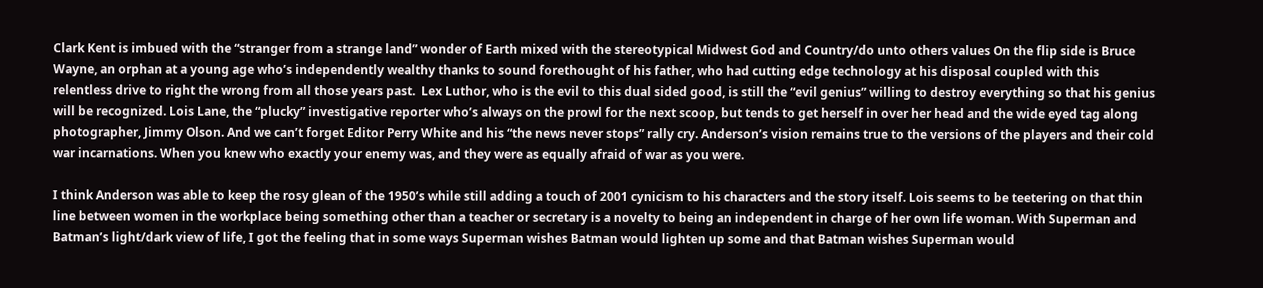Clark Kent is imbued with the “stranger from a strange land” wonder of Earth mixed with the stereotypical Midwest God and Country/do unto others values On the flip side is Bruce Wayne, an orphan at a young age who’s independently wealthy thanks to sound forethought of his father, who had cutting edge technology at his disposal coupled with this relentless drive to right the wrong from all those years past.  Lex Luthor, who is the evil to this dual sided good, is still the “evil genius” willing to destroy everything so that his genius will be recognized. Lois Lane, the “plucky” investigative reporter who’s always on the prowl for the next scoop, but tends to get herself in over her head and the wide eyed tag along photographer, Jimmy Olson. And we can’t forget Editor Perry White and his “the news never stops” rally cry. Anderson’s vision remains true to the versions of the players and their cold war incarnations. When you knew who exactly your enemy was, and they were as equally afraid of war as you were.

I think Anderson was able to keep the rosy glean of the 1950’s while still adding a touch of 2001 cynicism to his characters and the story itself. Lois seems to be teetering on that thin line between women in the workplace being something other than a teacher or secretary is a novelty to being an independent in charge of her own life woman. With Superman and Batman’s light/dark view of life, I got the feeling that in some ways Superman wishes Batman would lighten up some and that Batman wishes Superman would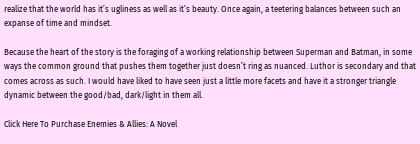realize that the world has it’s ugliness as well as it’s beauty. Once again, a teetering balances between such an expanse of time and mindset.

Because the heart of the story is the foraging of a working relationship between Superman and Batman, in some ways the common ground that pushes them together just doesn’t ring as nuanced. Luthor is secondary and that comes across as such. I would have liked to have seen just a little more facets and have it a stronger triangle dynamic between the good/bad, dark/light in them all.

Click Here To Purchase Enemies & Allies: A Novel